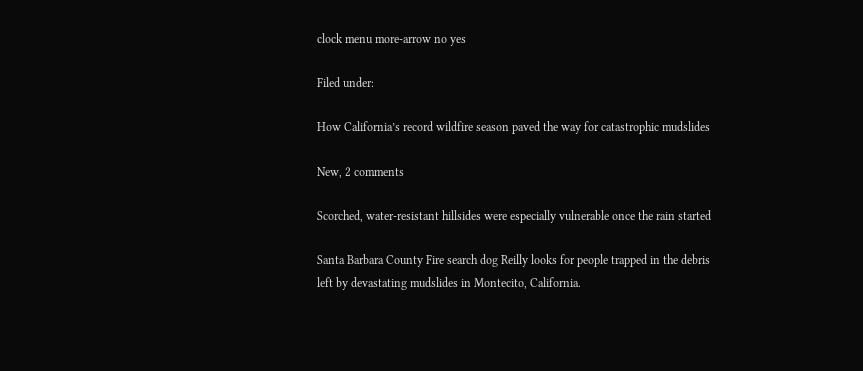clock menu more-arrow no yes

Filed under:

How California’s record wildfire season paved the way for catastrophic mudslides

New, 2 comments

Scorched, water-resistant hillsides were especially vulnerable once the rain started

Santa Barbara County Fire search dog Reilly looks for people trapped in the debris left by devastating mudslides in Montecito, California.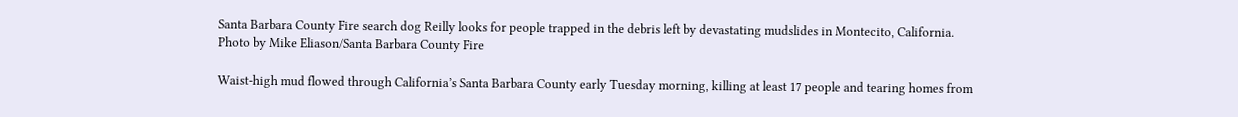Santa Barbara County Fire search dog Reilly looks for people trapped in the debris left by devastating mudslides in Montecito, California.
Photo by Mike Eliason/Santa Barbara County Fire

Waist-high mud flowed through California’s Santa Barbara County early Tuesday morning, killing at least 17 people and tearing homes from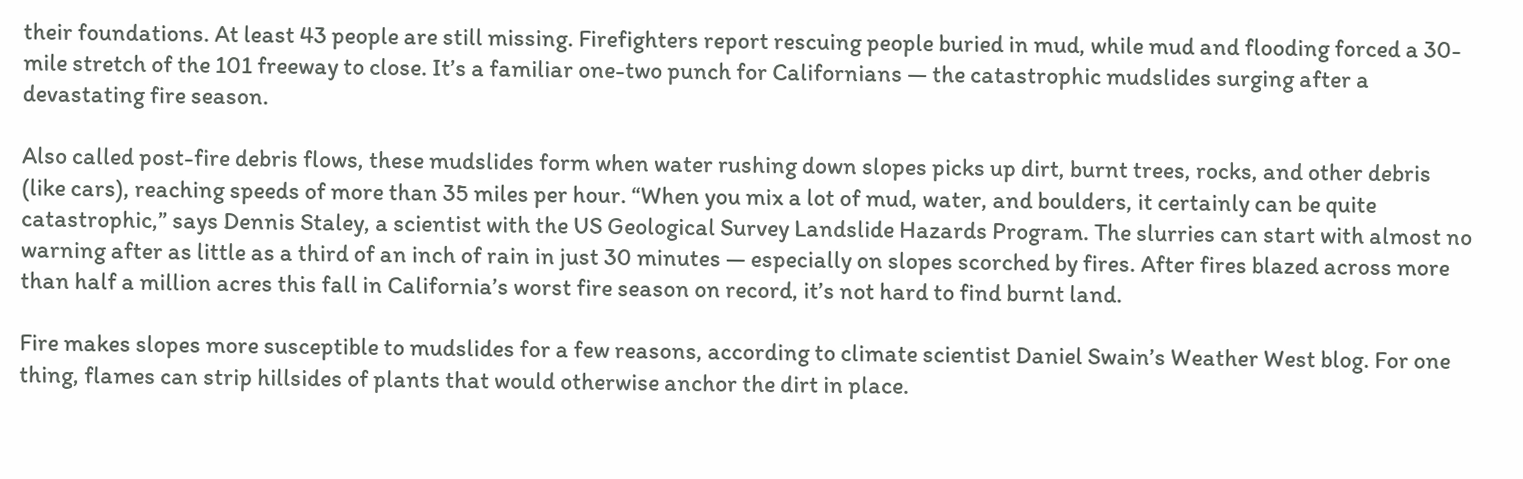their foundations. At least 43 people are still missing. Firefighters report rescuing people buried in mud, while mud and flooding forced a 30-mile stretch of the 101 freeway to close. It’s a familiar one-two punch for Californians — the catastrophic mudslides surging after a devastating fire season.

Also called post-fire debris flows, these mudslides form when water rushing down slopes picks up dirt, burnt trees, rocks, and other debris (like cars), reaching speeds of more than 35 miles per hour. “When you mix a lot of mud, water, and boulders, it certainly can be quite catastrophic,” says Dennis Staley, a scientist with the US Geological Survey Landslide Hazards Program. The slurries can start with almost no warning after as little as a third of an inch of rain in just 30 minutes — especially on slopes scorched by fires. After fires blazed across more than half a million acres this fall in California’s worst fire season on record, it’s not hard to find burnt land.

Fire makes slopes more susceptible to mudslides for a few reasons, according to climate scientist Daniel Swain’s Weather West blog. For one thing, flames can strip hillsides of plants that would otherwise anchor the dirt in place.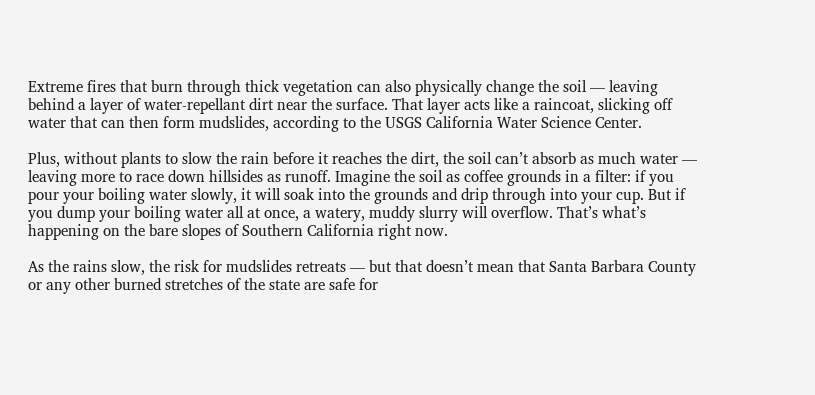Extreme fires that burn through thick vegetation can also physically change the soil — leaving behind a layer of water-repellant dirt near the surface. That layer acts like a raincoat, slicking off water that can then form mudslides, according to the USGS California Water Science Center.

Plus, without plants to slow the rain before it reaches the dirt, the soil can’t absorb as much water — leaving more to race down hillsides as runoff. Imagine the soil as coffee grounds in a filter: if you pour your boiling water slowly, it will soak into the grounds and drip through into your cup. But if you dump your boiling water all at once, a watery, muddy slurry will overflow. That’s what’s happening on the bare slopes of Southern California right now.

As the rains slow, the risk for mudslides retreats — but that doesn’t mean that Santa Barbara County or any other burned stretches of the state are safe for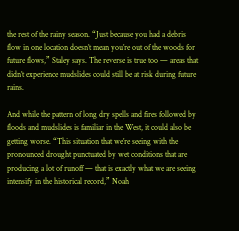the rest of the rainy season. “Just because you had a debris flow in one location doesn’t mean you’re out of the woods for future flows,” Staley says. The reverse is true too — areas that didn’t experience mudslides could still be at risk during future rains.

And while the pattern of long dry spells and fires followed by floods and mudslides is familiar in the West, it could also be getting worse. “This situation that we’re seeing with the pronounced drought punctuated by wet conditions that are producing a lot of runoff — that is exactly what we are seeing intensify in the historical record,” Noah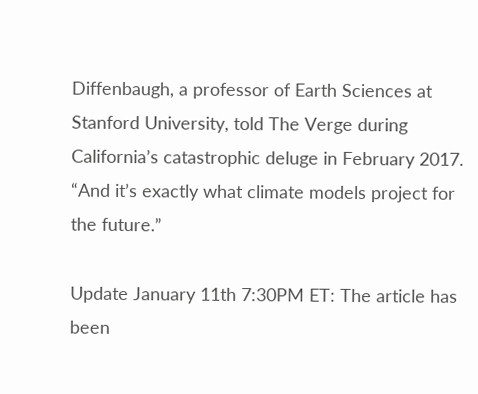Diffenbaugh, a professor of Earth Sciences at Stanford University, told The Verge during California’s catastrophic deluge in February 2017. “And it’s exactly what climate models project for the future.”

Update January 11th 7:30PM ET: The article has been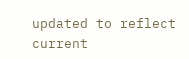updated to reflect current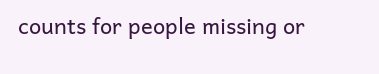counts for people missing or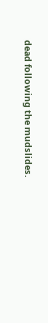dead following the mudslides.